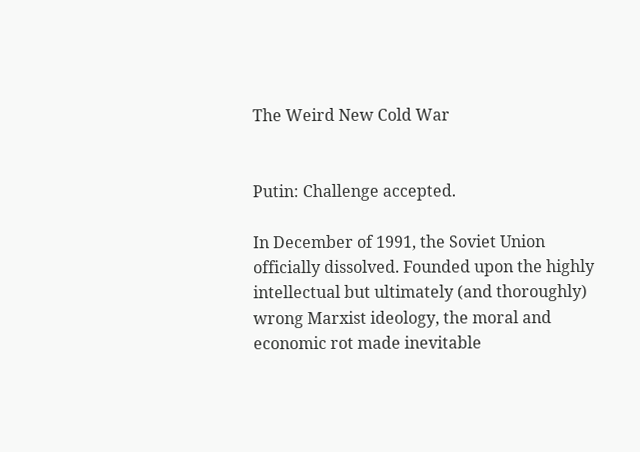The Weird New Cold War


Putin: Challenge accepted.

In December of 1991, the Soviet Union officially dissolved. Founded upon the highly intellectual but ultimately (and thoroughly) wrong Marxist ideology, the moral and economic rot made inevitable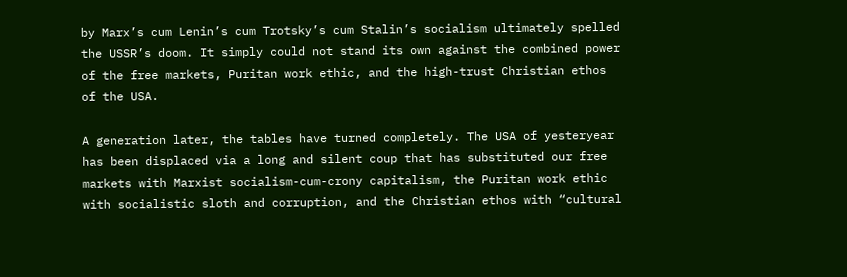by Marx’s cum Lenin’s cum Trotsky’s cum Stalin’s socialism ultimately spelled the USSR’s doom. It simply could not stand its own against the combined power of the free markets, Puritan work ethic, and the high-trust Christian ethos of the USA.

A generation later, the tables have turned completely. The USA of yesteryear has been displaced via a long and silent coup that has substituted our free markets with Marxist socialism-cum-crony capitalism, the Puritan work ethic with socialistic sloth and corruption, and the Christian ethos with “cultural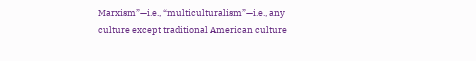Marxism”—i.e., “multiculturalism”—i.e., any culture except traditional American culture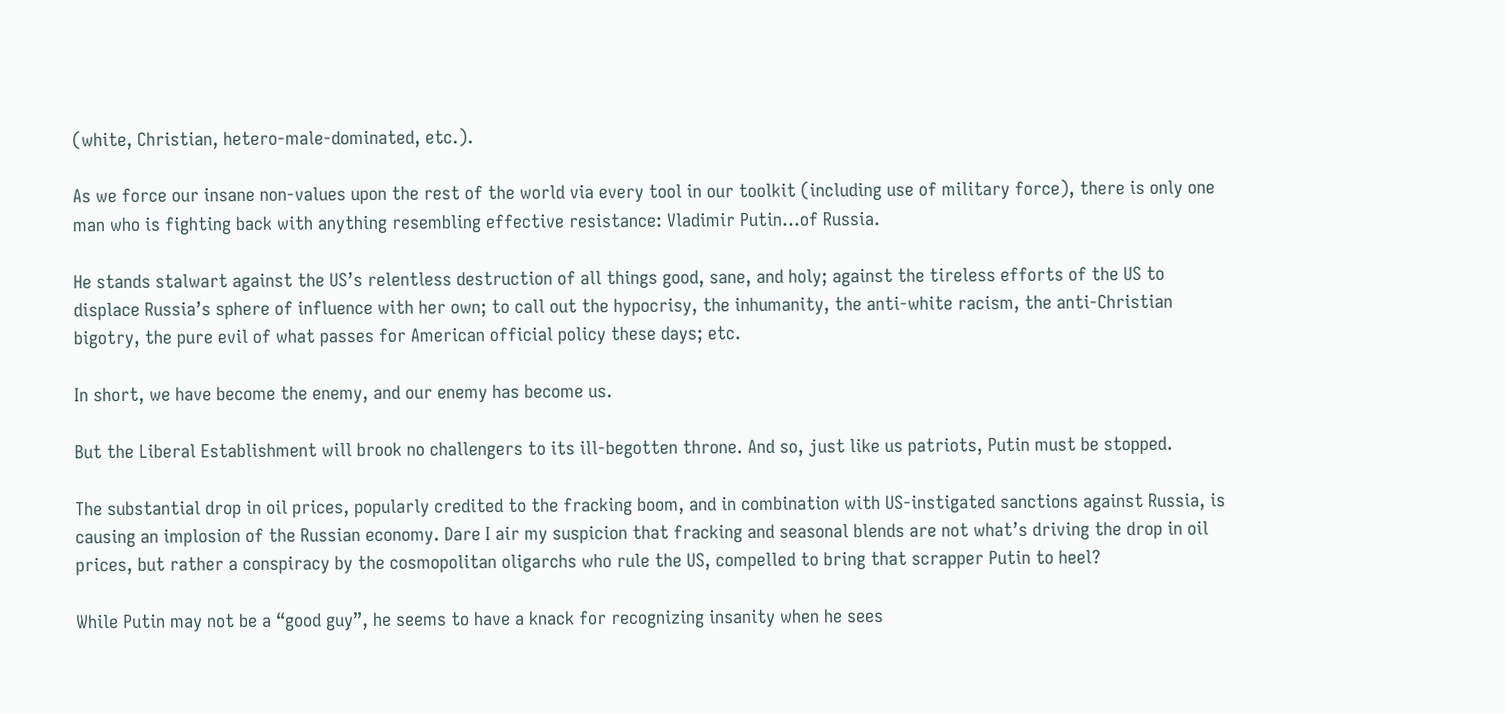(white, Christian, hetero-male-dominated, etc.).

As we force our insane non-values upon the rest of the world via every tool in our toolkit (including use of military force), there is only one man who is fighting back with anything resembling effective resistance: Vladimir Putin…of Russia.

He stands stalwart against the US’s relentless destruction of all things good, sane, and holy; against the tireless efforts of the US to displace Russia’s sphere of influence with her own; to call out the hypocrisy, the inhumanity, the anti-white racism, the anti-Christian bigotry, the pure evil of what passes for American official policy these days; etc.

In short, we have become the enemy, and our enemy has become us.

But the Liberal Establishment will brook no challengers to its ill-begotten throne. And so, just like us patriots, Putin must be stopped.

The substantial drop in oil prices, popularly credited to the fracking boom, and in combination with US-instigated sanctions against Russia, is causing an implosion of the Russian economy. Dare I air my suspicion that fracking and seasonal blends are not what’s driving the drop in oil prices, but rather a conspiracy by the cosmopolitan oligarchs who rule the US, compelled to bring that scrapper Putin to heel?

While Putin may not be a “good guy”, he seems to have a knack for recognizing insanity when he sees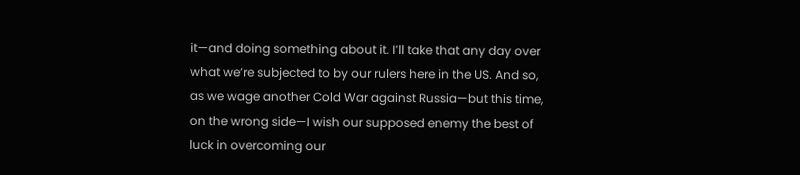it—and doing something about it. I’ll take that any day over what we’re subjected to by our rulers here in the US. And so, as we wage another Cold War against Russia—but this time, on the wrong side—I wish our supposed enemy the best of luck in overcoming our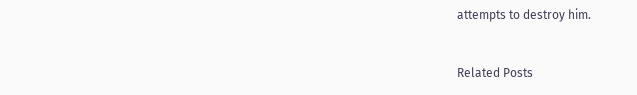attempts to destroy him.


Related Posts